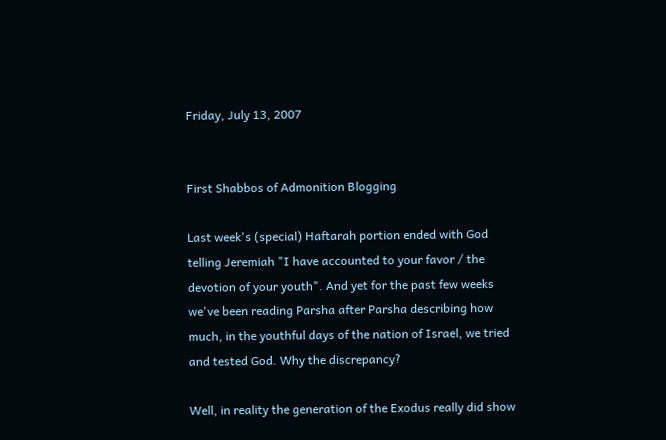Friday, July 13, 2007


First Shabbos of Admonition Blogging

Last week's (special) Haftarah portion ended with God telling Jeremiah "I have accounted to your favor / the devotion of your youth". And yet for the past few weeks we've been reading Parsha after Parsha describing how much, in the youthful days of the nation of Israel, we tried and tested God. Why the discrepancy?

Well, in reality the generation of the Exodus really did show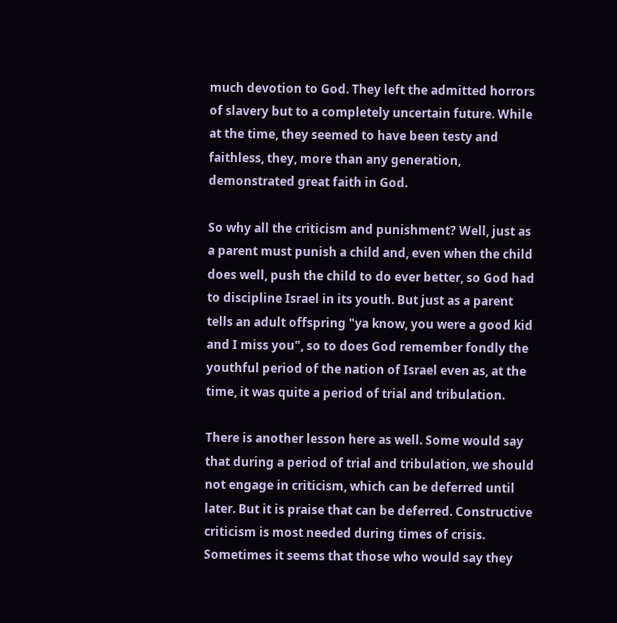much devotion to God. They left the admitted horrors of slavery but to a completely uncertain future. While at the time, they seemed to have been testy and faithless, they, more than any generation, demonstrated great faith in God.

So why all the criticism and punishment? Well, just as a parent must punish a child and, even when the child does well, push the child to do ever better, so God had to discipline Israel in its youth. But just as a parent tells an adult offspring "ya know, you were a good kid and I miss you", so to does God remember fondly the youthful period of the nation of Israel even as, at the time, it was quite a period of trial and tribulation.

There is another lesson here as well. Some would say that during a period of trial and tribulation, we should not engage in criticism, which can be deferred until later. But it is praise that can be deferred. Constructive criticism is most needed during times of crisis. Sometimes it seems that those who would say they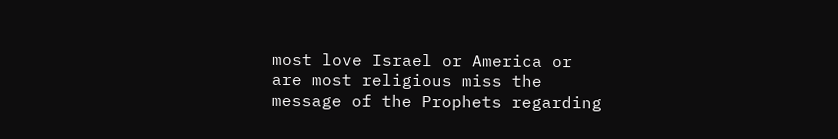most love Israel or America or are most religious miss the message of the Prophets regarding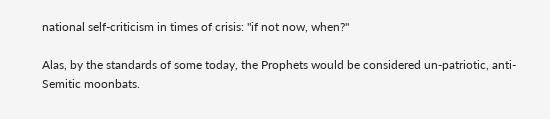national self-criticism in times of crisis: "if not now, when?"

Alas, by the standards of some today, the Prophets would be considered un-patriotic, anti-Semitic moonbats.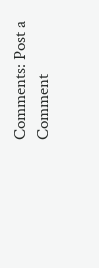Comments: Post a Comment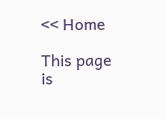<< Home

This page is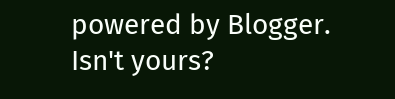powered by Blogger. Isn't yours?